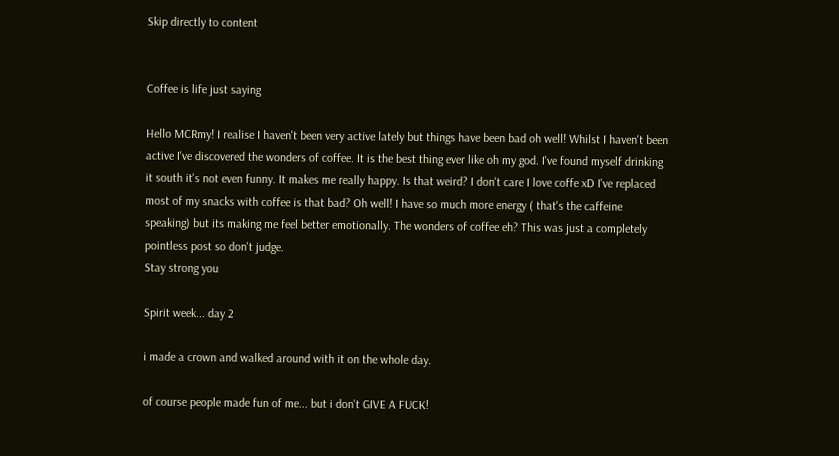Skip directly to content


Coffee is life just saying

Hello MCRmy! I realise I haven't been very active lately but things have been bad oh well! Whilst I haven't been active I've discovered the wonders of coffee. It is the best thing ever like oh my god. I've found myself drinking it south it's not even funny. It makes me really happy. Is that weird? I don't care I love coffe xD I've replaced most of my snacks with coffee is that bad? Oh well! I have so much more energy ( that's the caffeine speaking) but its making me feel better emotionally. The wonders of coffee eh? This was just a completely pointless post so don't judge.
Stay strong you

Spirit week... day 2

i made a crown and walked around with it on the whole day.

of course people made fun of me... but i don't GIVE A FUCK!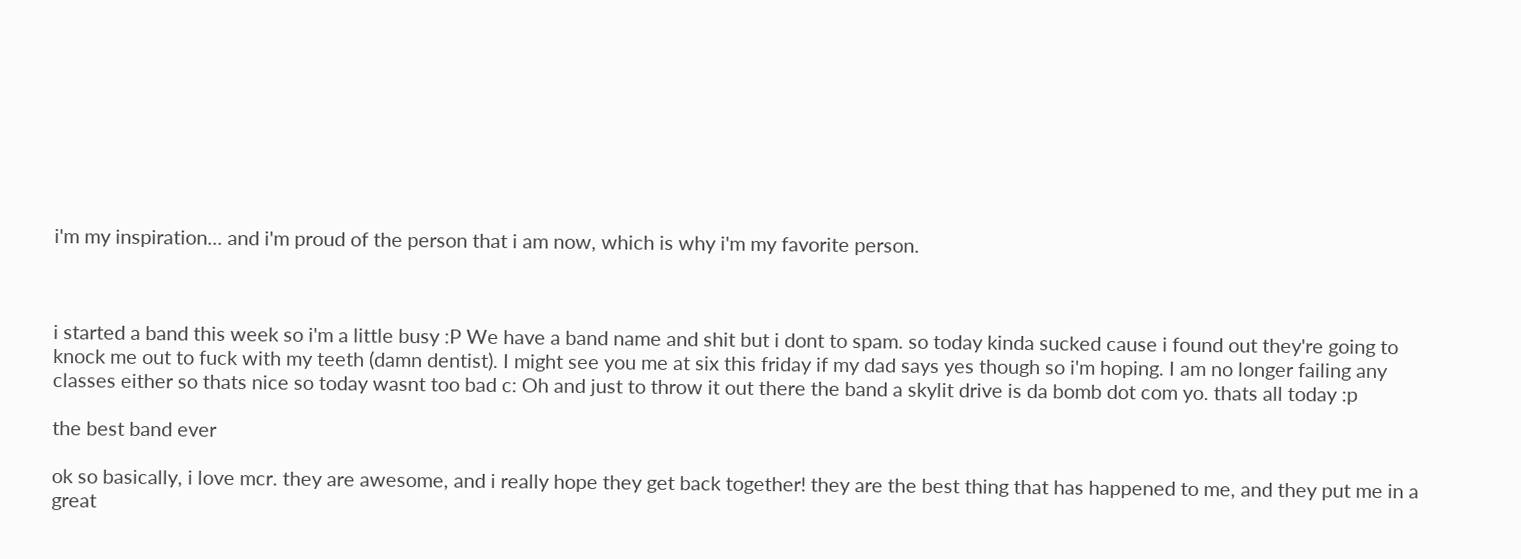i'm my inspiration... and i'm proud of the person that i am now, which is why i'm my favorite person.



i started a band this week so i'm a little busy :P We have a band name and shit but i dont to spam. so today kinda sucked cause i found out they're going to knock me out to fuck with my teeth (damn dentist). I might see you me at six this friday if my dad says yes though so i'm hoping. I am no longer failing any classes either so thats nice so today wasnt too bad c: Oh and just to throw it out there the band a skylit drive is da bomb dot com yo. thats all today :p

the best band ever

ok so basically, i love mcr. they are awesome, and i really hope they get back together! they are the best thing that has happened to me, and they put me in a great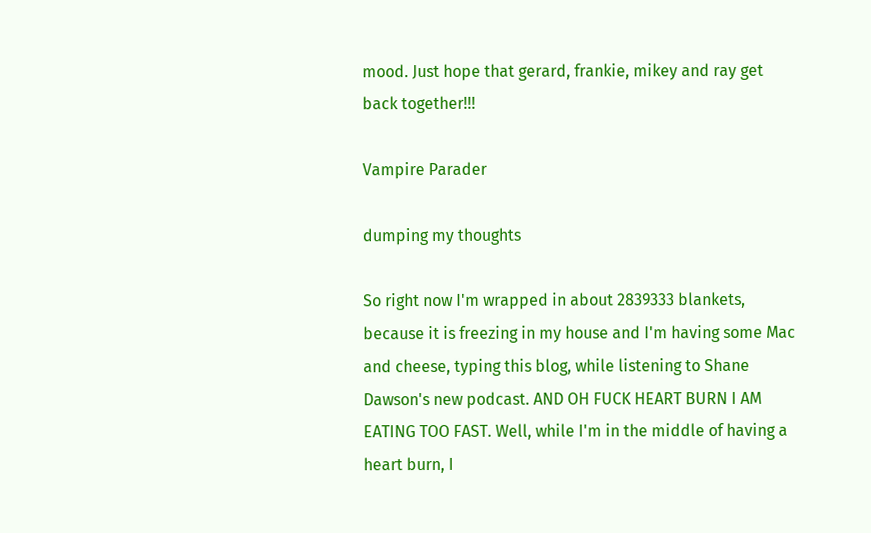mood. Just hope that gerard, frankie, mikey and ray get back together!!!

Vampire Parader

dumping my thoughts

So right now I'm wrapped in about 2839333 blankets, because it is freezing in my house and I'm having some Mac and cheese, typing this blog, while listening to Shane Dawson's new podcast. AND OH FUCK HEART BURN I AM EATING TOO FAST. Well, while I'm in the middle of having a heart burn, I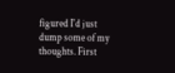figured I'd just dump some of my thoughts. First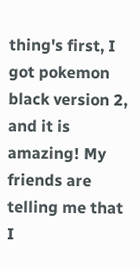thing's first, I got pokemon black version 2, and it is amazing! My friends are telling me that I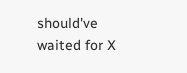should've waited for X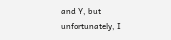and Y, but unfortunately, I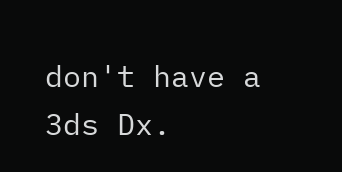don't have a 3ds Dx.